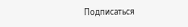Подписаться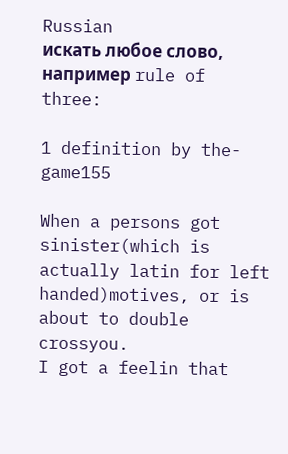Russian
искать любое слово, например rule of three:

1 definition by the-game155

When a persons got sinister(which is actually latin for left handed)motives, or is about to double crossyou.
I got a feelin that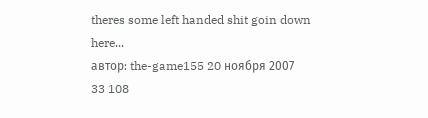theres some left handed shit goin down here...
автор: the-game155 20 ноября 2007
33 108